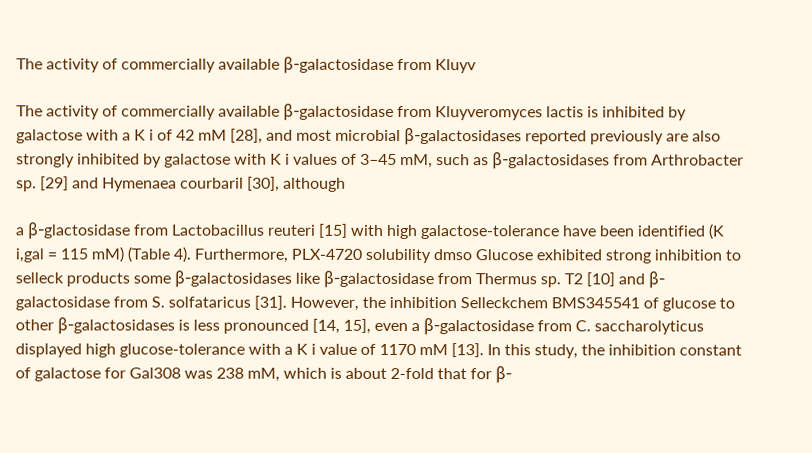The activity of commercially available β-galactosidase from Kluyv

The activity of commercially available β-galactosidase from Kluyveromyces lactis is inhibited by galactose with a K i of 42 mM [28], and most microbial β-galactosidases reported previously are also strongly inhibited by galactose with K i values of 3–45 mM, such as β-galactosidases from Arthrobacter sp. [29] and Hymenaea courbaril [30], although

a β-glactosidase from Lactobacillus reuteri [15] with high galactose-tolerance have been identified (K i,gal = 115 mM) (Table 4). Furthermore, PLX-4720 solubility dmso Glucose exhibited strong inhibition to selleck products some β-galactosidases like β-galactosidase from Thermus sp. T2 [10] and β-galactosidase from S. solfataricus [31]. However, the inhibition Selleckchem BMS345541 of glucose to other β-galactosidases is less pronounced [14, 15], even a β-galactosidase from C. saccharolyticus displayed high glucose-tolerance with a K i value of 1170 mM [13]. In this study, the inhibition constant of galactose for Gal308 was 238 mM, which is about 2-fold that for β-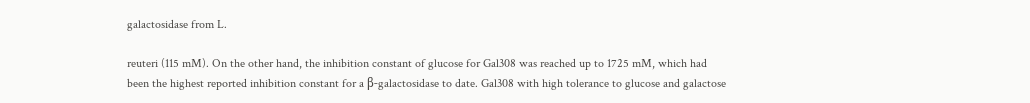galactosidase from L.

reuteri (115 mM). On the other hand, the inhibition constant of glucose for Gal308 was reached up to 1725 mM, which had been the highest reported inhibition constant for a β-galactosidase to date. Gal308 with high tolerance to glucose and galactose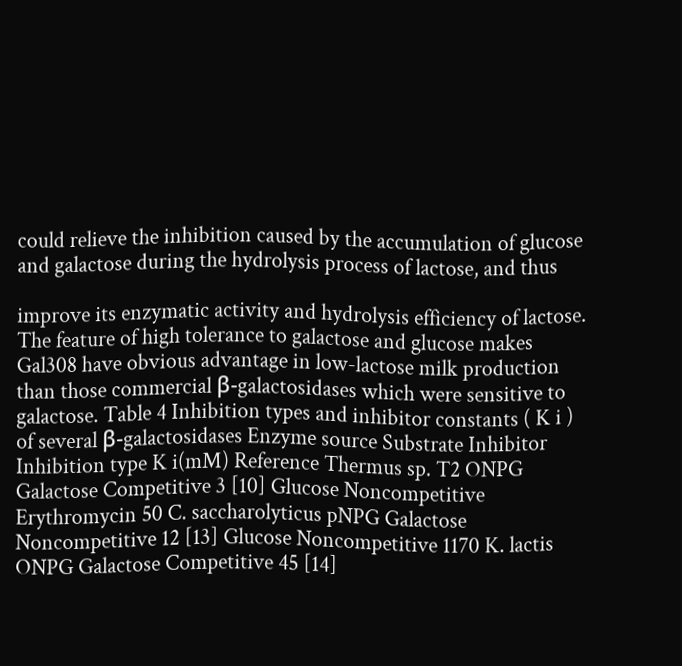could relieve the inhibition caused by the accumulation of glucose and galactose during the hydrolysis process of lactose, and thus

improve its enzymatic activity and hydrolysis efficiency of lactose. The feature of high tolerance to galactose and glucose makes Gal308 have obvious advantage in low-lactose milk production than those commercial β-galactosidases which were sensitive to galactose. Table 4 Inhibition types and inhibitor constants ( K i ) of several β-galactosidases Enzyme source Substrate Inhibitor Inhibition type K i(mM) Reference Thermus sp. T2 ONPG Galactose Competitive 3 [10] Glucose Noncompetitive Erythromycin 50 C. saccharolyticus pNPG Galactose Noncompetitive 12 [13] Glucose Noncompetitive 1170 K. lactis ONPG Galactose Competitive 45 [14]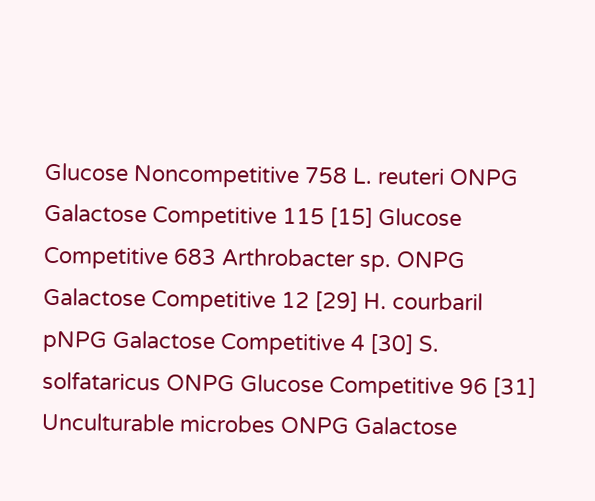Glucose Noncompetitive 758 L. reuteri ONPG Galactose Competitive 115 [15] Glucose Competitive 683 Arthrobacter sp. ONPG Galactose Competitive 12 [29] H. courbaril pNPG Galactose Competitive 4 [30] S. solfataricus ONPG Glucose Competitive 96 [31] Unculturable microbes ONPG Galactose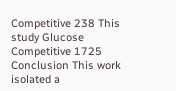Competitive 238 This study Glucose Competitive 1725 Conclusion This work isolated a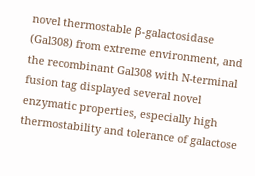novel thermostable β-galactosidase (Gal308) from extreme environment, and the recombinant Gal308 with N-terminal fusion tag displayed several novel enzymatic properties, especially high thermostability and tolerance of galactose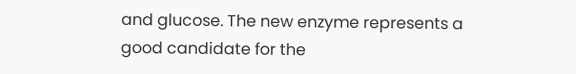and glucose. The new enzyme represents a good candidate for the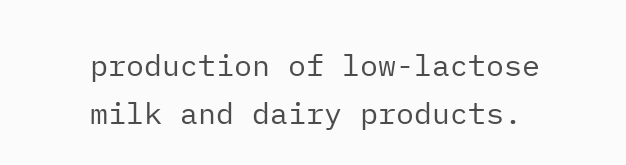production of low-lactose milk and dairy products.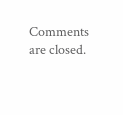Comments are closed.